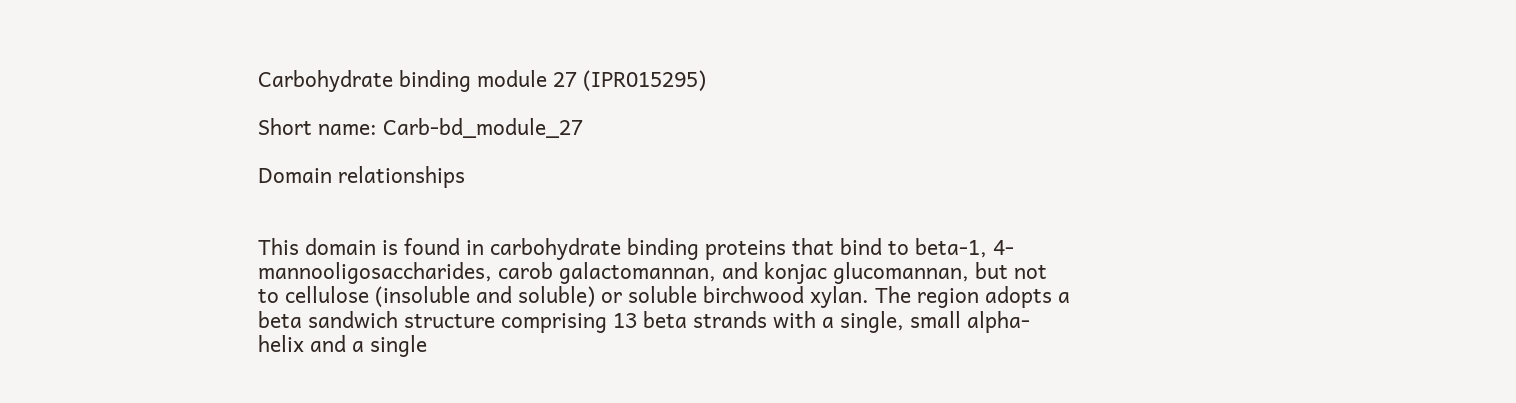Carbohydrate binding module 27 (IPR015295)

Short name: Carb-bd_module_27

Domain relationships


This domain is found in carbohydrate binding proteins that bind to beta-1, 4-mannooligosaccharides, carob galactomannan, and konjac glucomannan, but not to cellulose (insoluble and soluble) or soluble birchwood xylan. The region adopts a beta sandwich structure comprising 13 beta strands with a single, small alpha-helix and a single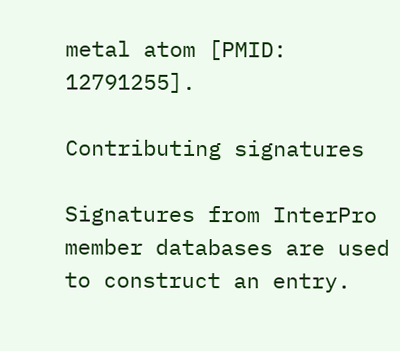metal atom [PMID: 12791255].

Contributing signatures

Signatures from InterPro member databases are used to construct an entry.